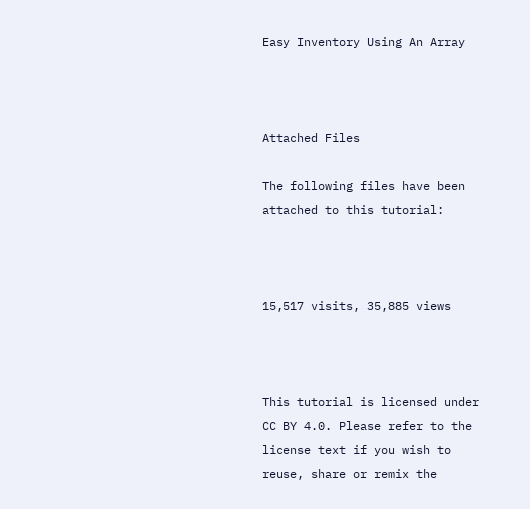Easy Inventory Using An Array



Attached Files

The following files have been attached to this tutorial:



15,517 visits, 35,885 views



This tutorial is licensed under CC BY 4.0. Please refer to the license text if you wish to reuse, share or remix the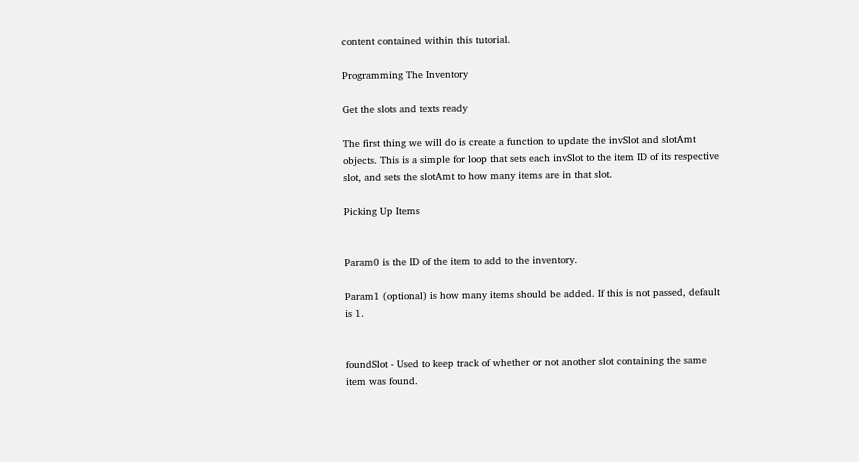content contained within this tutorial.

Programming The Inventory

Get the slots and texts ready

The first thing we will do is create a function to update the invSlot and slotAmt objects. This is a simple for loop that sets each invSlot to the item ID of its respective slot, and sets the slotAmt to how many items are in that slot.

Picking Up Items


Param0 is the ID of the item to add to the inventory.

Param1 (optional) is how many items should be added. If this is not passed, default is 1.


foundSlot - Used to keep track of whether or not another slot containing the same item was found.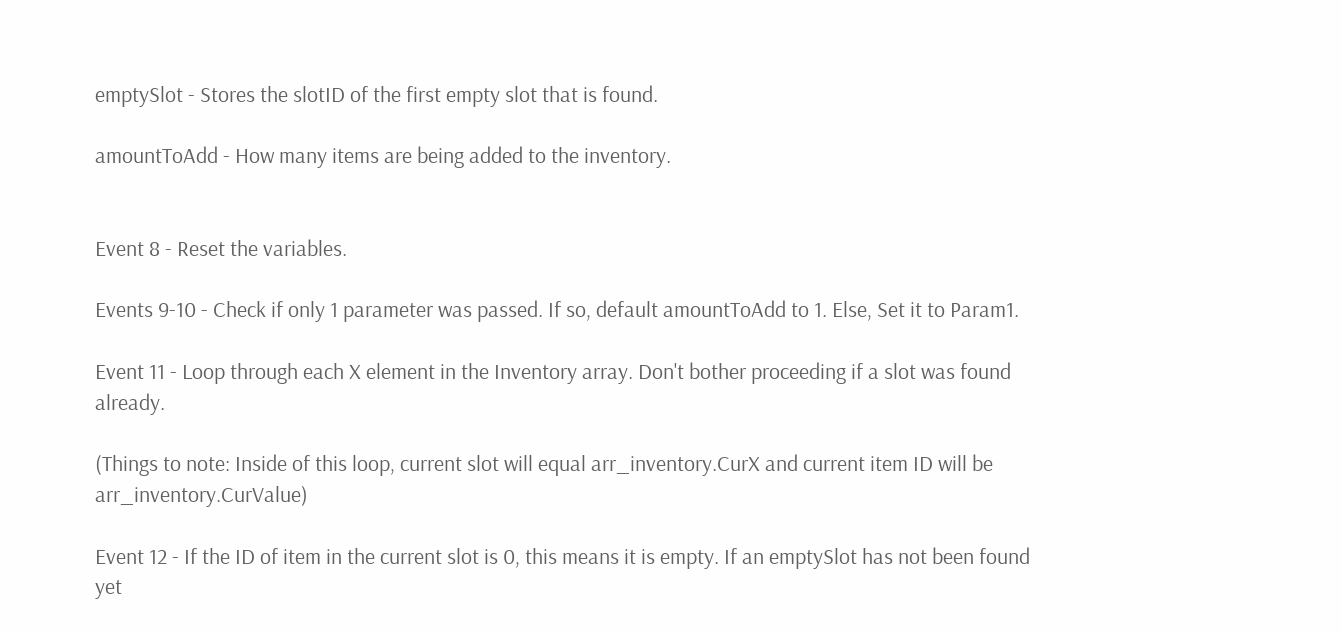emptySlot - Stores the slotID of the first empty slot that is found.

amountToAdd - How many items are being added to the inventory.


Event 8 - Reset the variables.

Events 9-10 - Check if only 1 parameter was passed. If so, default amountToAdd to 1. Else, Set it to Param1.

Event 11 - Loop through each X element in the Inventory array. Don't bother proceeding if a slot was found already.

(Things to note: Inside of this loop, current slot will equal arr_inventory.CurX and current item ID will be arr_inventory.CurValue)

Event 12 - If the ID of item in the current slot is 0, this means it is empty. If an emptySlot has not been found yet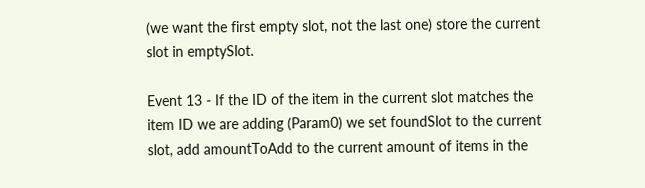(we want the first empty slot, not the last one) store the current slot in emptySlot.

Event 13 - If the ID of the item in the current slot matches the item ID we are adding (Param0) we set foundSlot to the current slot, add amountToAdd to the current amount of items in the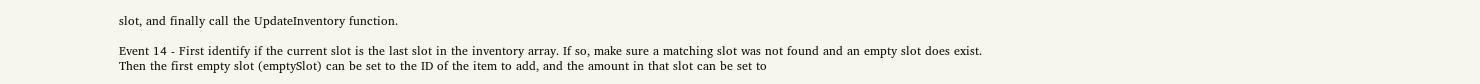slot, and finally call the UpdateInventory function.

Event 14 - First identify if the current slot is the last slot in the inventory array. If so, make sure a matching slot was not found and an empty slot does exist. Then the first empty slot (emptySlot) can be set to the ID of the item to add, and the amount in that slot can be set to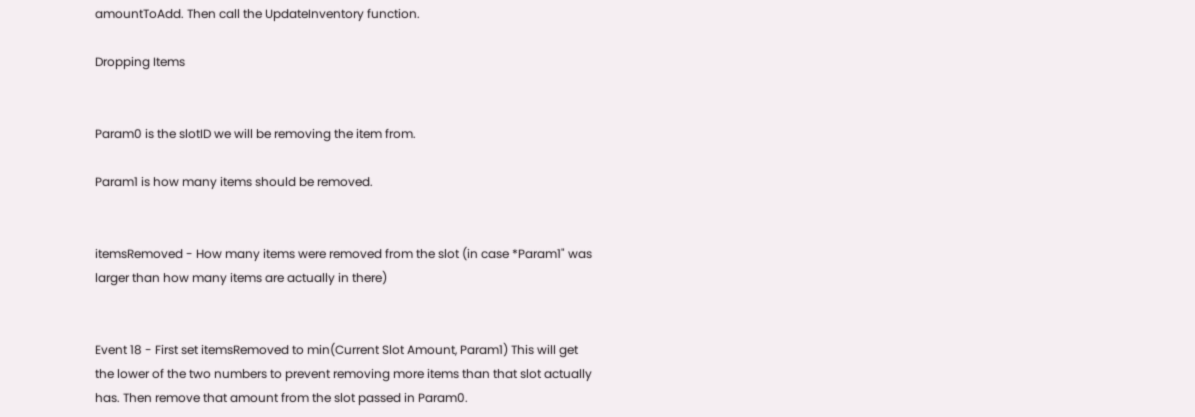amountToAdd. Then call the UpdateInventory function.

Dropping Items


Param0 is the slotID we will be removing the item from.

Param1 is how many items should be removed.


itemsRemoved - How many items were removed from the slot (in case *Param1" was larger than how many items are actually in there)


Event 18 - First set itemsRemoved to min(Current Slot Amount, Param1) This will get the lower of the two numbers to prevent removing more items than that slot actually has. Then remove that amount from the slot passed in Param0.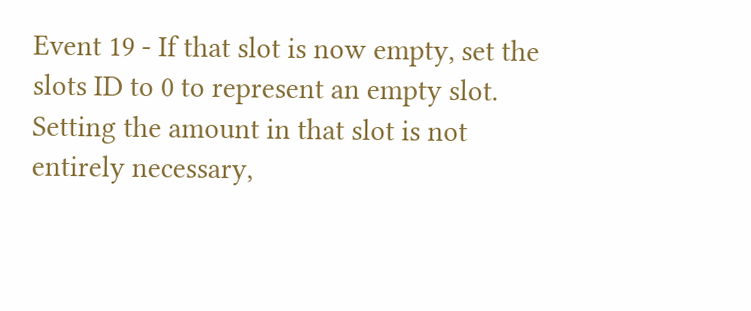Event 19 - If that slot is now empty, set the slots ID to 0 to represent an empty slot. Setting the amount in that slot is not entirely necessary,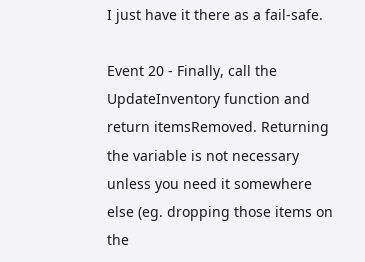I just have it there as a fail-safe.

Event 20 - Finally, call the UpdateInventory function and return itemsRemoved. Returning the variable is not necessary unless you need it somewhere else (eg. dropping those items on the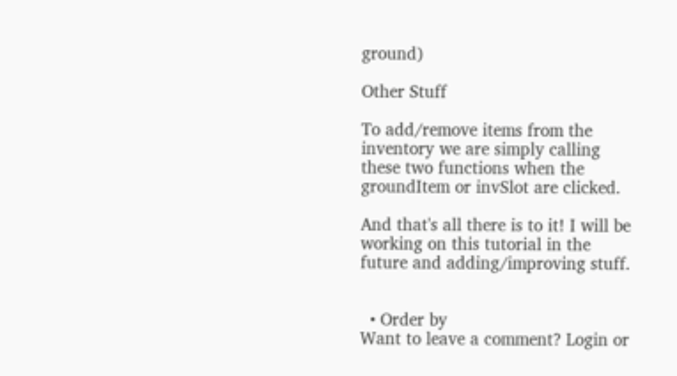ground)

Other Stuff

To add/remove items from the inventory we are simply calling these two functions when the groundItem or invSlot are clicked.

And that's all there is to it! I will be working on this tutorial in the future and adding/improving stuff.


  • Order by
Want to leave a comment? Login or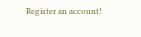Register an account!